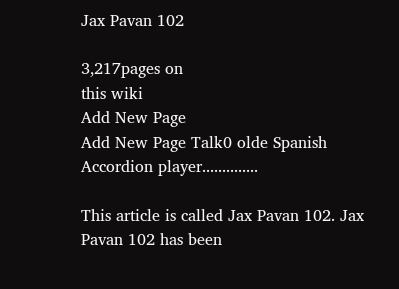Jax Pavan 102

3,217pages on
this wiki
Add New Page
Add New Page Talk0 olde Spanish Accordion player..............

This article is called Jax Pavan 102. Jax Pavan 102 has been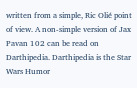written from a simple, Ric Olié point of view. A non-simple version of Jax Pavan 102 can be read on Darthipedia. Darthipedia is the Star Wars Humor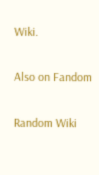Wiki.

Also on Fandom

Random Wiki